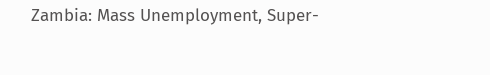Zambia: Mass Unemployment, Super-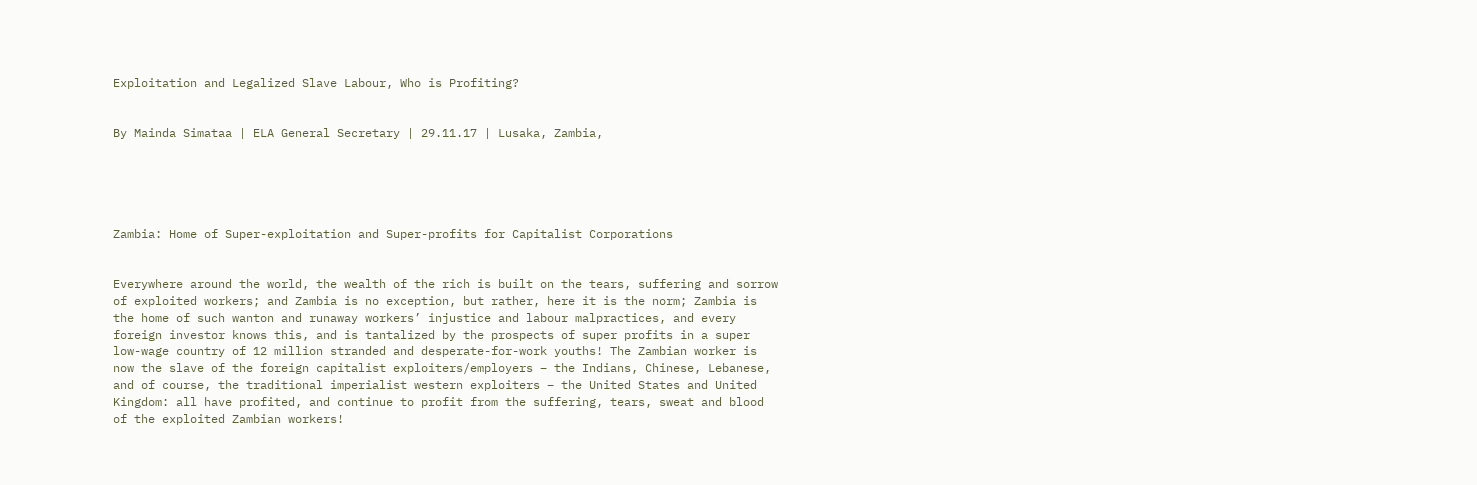Exploitation and Legalized Slave Labour, Who is Profiting?


By Mainda Simataa | ELA General Secretary | 29.11.17 | Lusaka, Zambia,





Zambia: Home of Super-exploitation and Super-profits for Capitalist Corporations


Everywhere around the world, the wealth of the rich is built on the tears, suffering and sorrow of exploited workers; and Zambia is no exception, but rather, here it is the norm; Zambia is the home of such wanton and runaway workers’ injustice and labour malpractices, and every foreign investor knows this, and is tantalized by the prospects of super profits in a super low-wage country of 12 million stranded and desperate-for-work youths! The Zambian worker is now the slave of the foreign capitalist exploiters/employers – the Indians, Chinese, Lebanese, and of course, the traditional imperialist western exploiters – the United States and United Kingdom: all have profited, and continue to profit from the suffering, tears, sweat and blood of the exploited Zambian workers!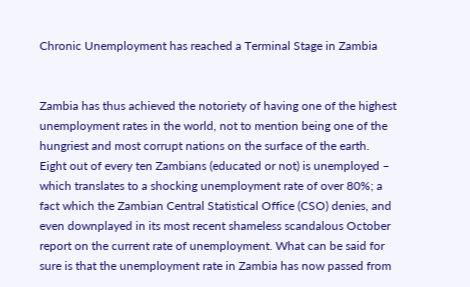Chronic Unemployment has reached a Terminal Stage in Zambia


Zambia has thus achieved the notoriety of having one of the highest unemployment rates in the world, not to mention being one of the hungriest and most corrupt nations on the surface of the earth. Eight out of every ten Zambians (educated or not) is unemployed – which translates to a shocking unemployment rate of over 80%; a fact which the Zambian Central Statistical Office (CSO) denies, and even downplayed in its most recent shameless scandalous October report on the current rate of unemployment. What can be said for sure is that the unemployment rate in Zambia has now passed from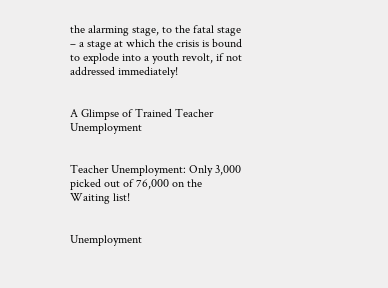the alarming stage, to the fatal stage – a stage at which the crisis is bound to explode into a youth revolt, if not addressed immediately!


A Glimpse of Trained Teacher Unemployment


Teacher Unemployment: Only 3,000 picked out of 76,000 on the Waiting list!


Unemployment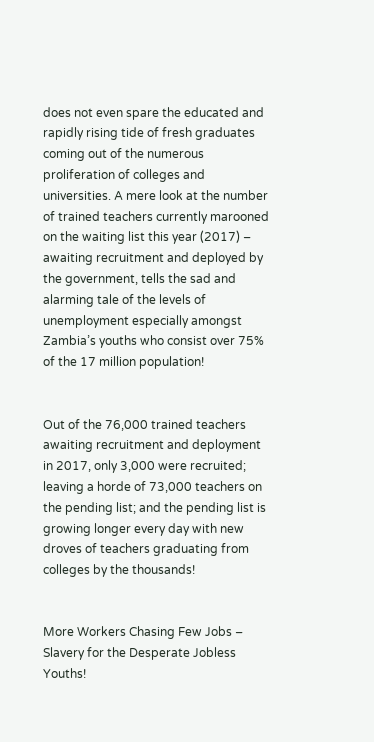does not even spare the educated and rapidly rising tide of fresh graduates coming out of the numerous proliferation of colleges and universities. A mere look at the number of trained teachers currently marooned on the waiting list this year (2017) – awaiting recruitment and deployed by the government, tells the sad and alarming tale of the levels of unemployment especially amongst Zambia’s youths who consist over 75% of the 17 million population!


Out of the 76,000 trained teachers awaiting recruitment and deployment in 2017, only 3,000 were recruited; leaving a horde of 73,000 teachers on the pending list; and the pending list is growing longer every day with new droves of teachers graduating from colleges by the thousands!


More Workers Chasing Few Jobs – Slavery for the Desperate Jobless Youths!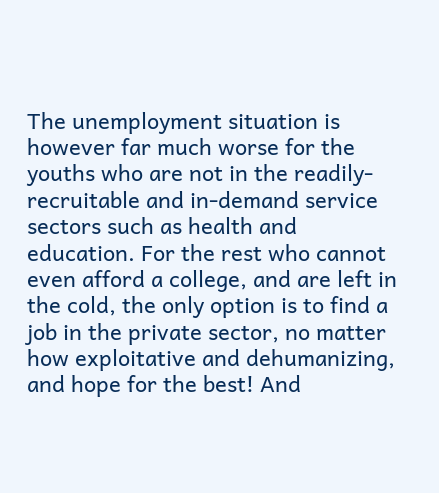The unemployment situation is however far much worse for the youths who are not in the readily- recruitable and in-demand service sectors such as health and education. For the rest who cannot even afford a college, and are left in the cold, the only option is to find a job in the private sector, no matter how exploitative and dehumanizing, and hope for the best! And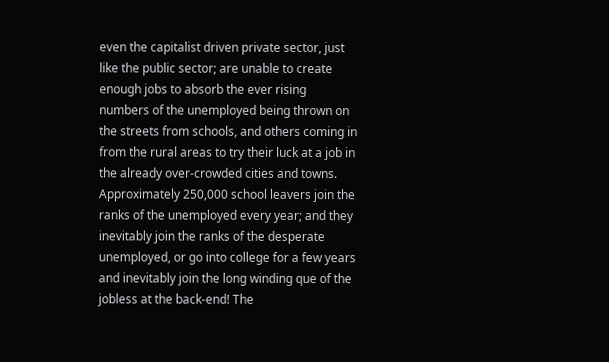even the capitalist driven private sector, just like the public sector; are unable to create enough jobs to absorb the ever rising numbers of the unemployed being thrown on the streets from schools, and others coming in from the rural areas to try their luck at a job in the already over-crowded cities and towns. Approximately 250,000 school leavers join the ranks of the unemployed every year; and they inevitably join the ranks of the desperate unemployed, or go into college for a few years and inevitably join the long winding que of the jobless at the back-end! The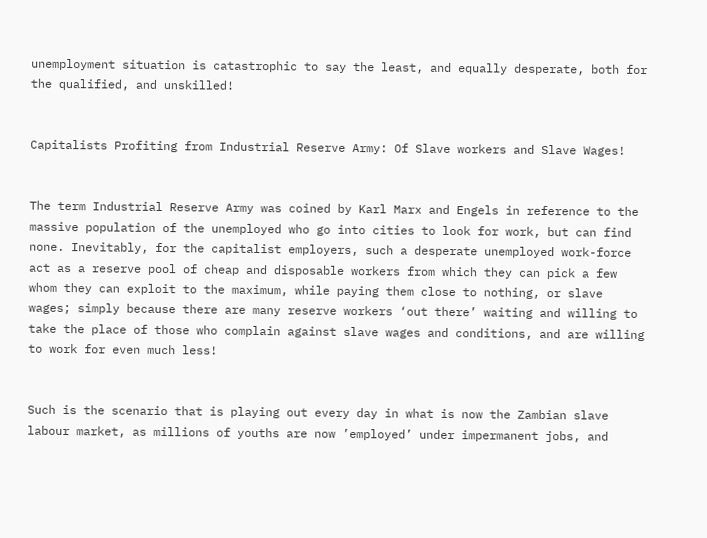unemployment situation is catastrophic to say the least, and equally desperate, both for the qualified, and unskilled!


Capitalists Profiting from Industrial Reserve Army: Of Slave workers and Slave Wages!


The term Industrial Reserve Army was coined by Karl Marx and Engels in reference to the massive population of the unemployed who go into cities to look for work, but can find none. Inevitably, for the capitalist employers, such a desperate unemployed work-force act as a reserve pool of cheap and disposable workers from which they can pick a few whom they can exploit to the maximum, while paying them close to nothing, or slave wages; simply because there are many reserve workers ‘out there’ waiting and willing to take the place of those who complain against slave wages and conditions, and are willing to work for even much less!


Such is the scenario that is playing out every day in what is now the Zambian slave labour market, as millions of youths are now ’employed’ under impermanent jobs, and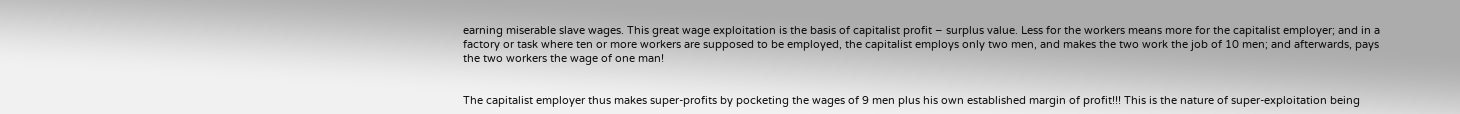earning miserable slave wages. This great wage exploitation is the basis of capitalist profit – surplus value. Less for the workers means more for the capitalist employer; and in a factory or task where ten or more workers are supposed to be employed, the capitalist employs only two men, and makes the two work the job of 10 men; and afterwards, pays the two workers the wage of one man!


The capitalist employer thus makes super-profits by pocketing the wages of 9 men plus his own established margin of profit!!! This is the nature of super-exploitation being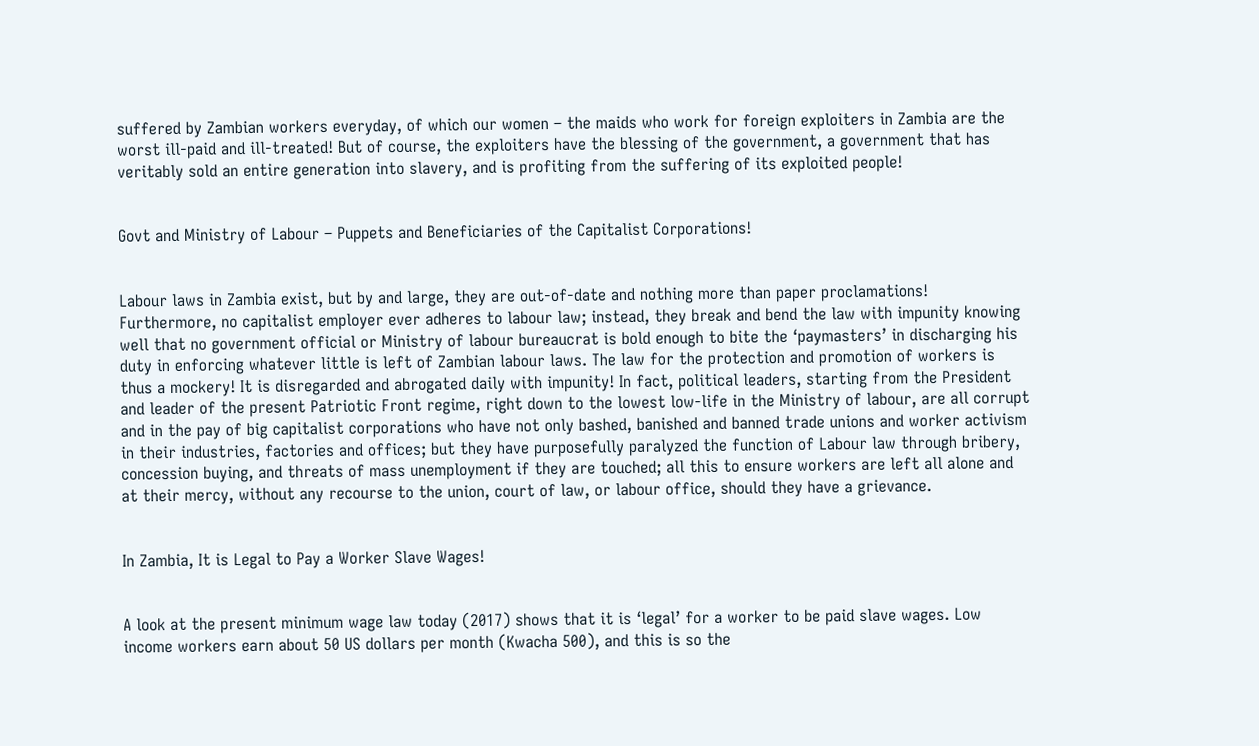suffered by Zambian workers everyday, of which our women – the maids who work for foreign exploiters in Zambia are the worst ill-paid and ill-treated! But of course, the exploiters have the blessing of the government, a government that has veritably sold an entire generation into slavery, and is profiting from the suffering of its exploited people!


Govt and Ministry of Labour – Puppets and Beneficiaries of the Capitalist Corporations!


Labour laws in Zambia exist, but by and large, they are out-of-date and nothing more than paper proclamations! Furthermore, no capitalist employer ever adheres to labour law; instead, they break and bend the law with impunity knowing well that no government official or Ministry of labour bureaucrat is bold enough to bite the ‘paymasters’ in discharging his duty in enforcing whatever little is left of Zambian labour laws. The law for the protection and promotion of workers is thus a mockery! It is disregarded and abrogated daily with impunity! In fact, political leaders, starting from the President and leader of the present Patriotic Front regime, right down to the lowest low-life in the Ministry of labour, are all corrupt and in the pay of big capitalist corporations who have not only bashed, banished and banned trade unions and worker activism in their industries, factories and offices; but they have purposefully paralyzed the function of Labour law through bribery, concession buying, and threats of mass unemployment if they are touched; all this to ensure workers are left all alone and at their mercy, without any recourse to the union, court of law, or labour office, should they have a grievance.


In Zambia, It is Legal to Pay a Worker Slave Wages!


A look at the present minimum wage law today (2017) shows that it is ‘legal’ for a worker to be paid slave wages. Low income workers earn about 50 US dollars per month (Kwacha 500), and this is so the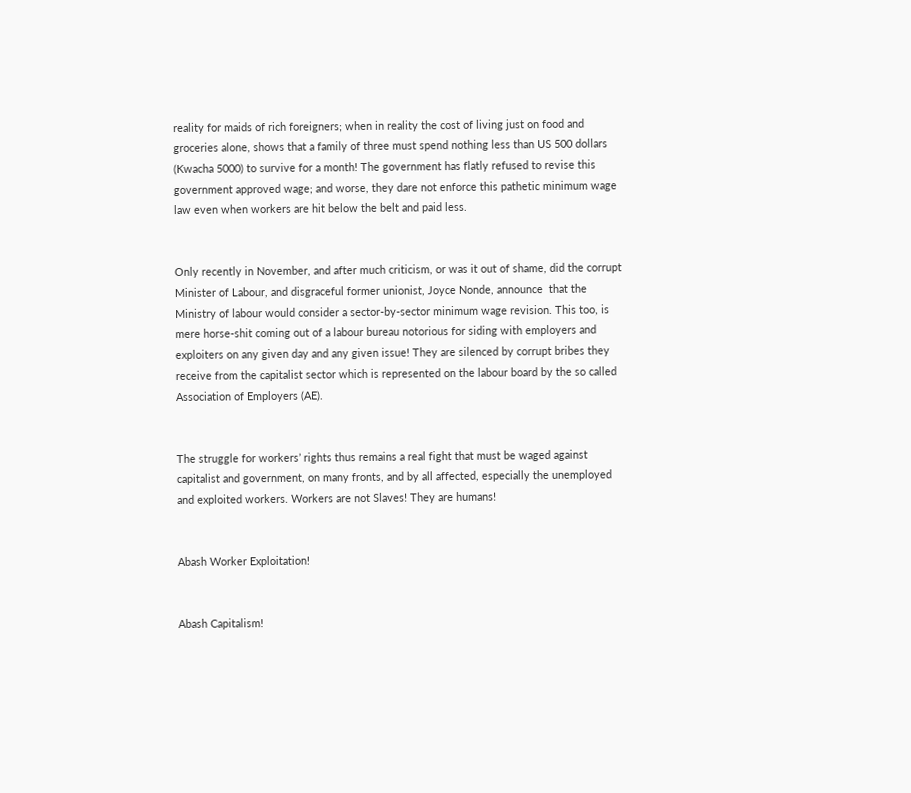reality for maids of rich foreigners; when in reality the cost of living just on food and groceries alone, shows that a family of three must spend nothing less than US 500 dollars (Kwacha 5000) to survive for a month! The government has flatly refused to revise this government approved wage; and worse, they dare not enforce this pathetic minimum wage law even when workers are hit below the belt and paid less.


Only recently in November, and after much criticism, or was it out of shame, did the corrupt Minister of Labour, and disgraceful former unionist, Joyce Nonde, announce  that the Ministry of labour would consider a sector-by-sector minimum wage revision. This too, is mere horse-shit coming out of a labour bureau notorious for siding with employers and exploiters on any given day and any given issue! They are silenced by corrupt bribes they receive from the capitalist sector which is represented on the labour board by the so called Association of Employers (AE).


The struggle for workers’ rights thus remains a real fight that must be waged against capitalist and government, on many fronts, and by all affected, especially the unemployed and exploited workers. Workers are not Slaves! They are humans!


Abash Worker Exploitation!


Abash Capitalism!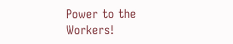Power to the Workers!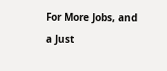For More Jobs, and a Just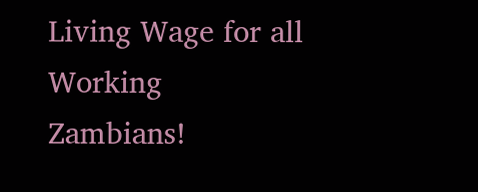Living Wage for all Working Zambians!